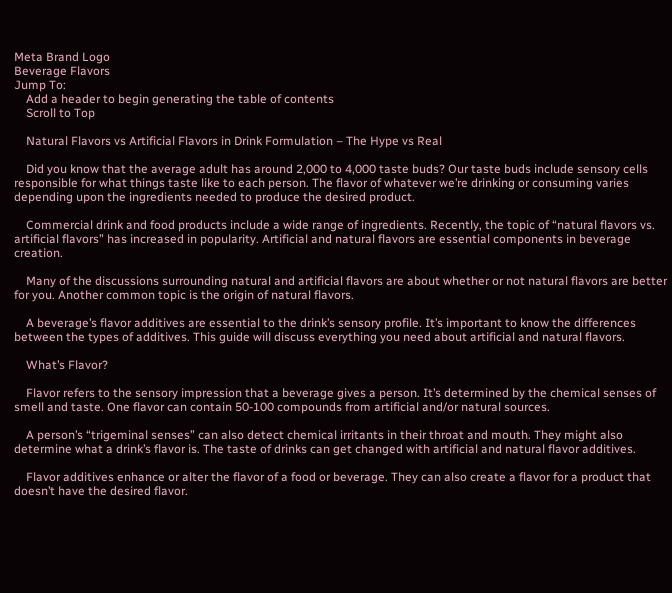Meta Brand Logo
Beverage Flavors
Jump To:
    Add a header to begin generating the table of contents
    Scroll to Top

    Natural Flavors vs Artificial Flavors in Drink Formulation – The Hype vs Real

    Did you know that the average adult has around 2,000 to 4,000 taste buds? Our taste buds include sensory cells responsible for what things taste like to each person. The flavor of whatever we’re drinking or consuming varies depending upon the ingredients needed to produce the desired product.

    Commercial drink and food products include a wide range of ingredients. Recently, the topic of “natural flavors vs. artificial flavors” has increased in popularity. Artificial and natural flavors are essential components in beverage creation.

    Many of the discussions surrounding natural and artificial flavors are about whether or not natural flavors are better for you. Another common topic is the origin of natural flavors.

    A beverage’s flavor additives are essential to the drink’s sensory profile. It’s important to know the differences between the types of additives. This guide will discuss everything you need about artificial and natural flavors.

    What’s Flavor?

    Flavor refers to the sensory impression that a beverage gives a person. It’s determined by the chemical senses of smell and taste. One flavor can contain 50-100 compounds from artificial and/or natural sources.

    A person’s “trigeminal senses” can also detect chemical irritants in their throat and mouth. They might also determine what a drink’s flavor is. The taste of drinks can get changed with artificial and natural flavor additives.

    Flavor additives enhance or alter the flavor of a food or beverage. They can also create a flavor for a product that doesn’t have the desired flavor.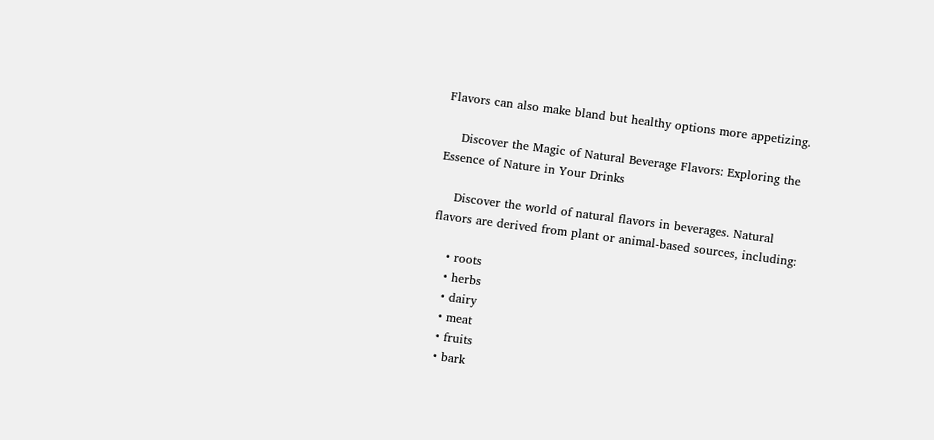Flavors can also make bland but healthy options more appetizing.

    Discover the Magic of Natural Beverage Flavors: Exploring the Essence of Nature in Your Drinks

    Discover the world of natural flavors in beverages. Natural flavors are derived from plant or animal-based sources, including:

    • roots
    • herbs
    • dairy
    • meat
    • fruits
    • bark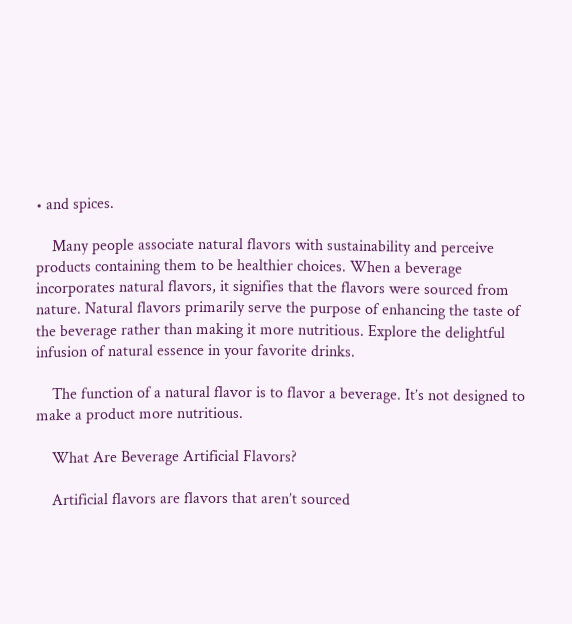• and spices.

    Many people associate natural flavors with sustainability and perceive products containing them to be healthier choices. When a beverage incorporates natural flavors, it signifies that the flavors were sourced from nature. Natural flavors primarily serve the purpose of enhancing the taste of the beverage rather than making it more nutritious. Explore the delightful infusion of natural essence in your favorite drinks.

    The function of a natural flavor is to flavor a beverage. It’s not designed to make a product more nutritious.

    What Are Beverage Artificial Flavors?

    Artificial flavors are flavors that aren’t sourced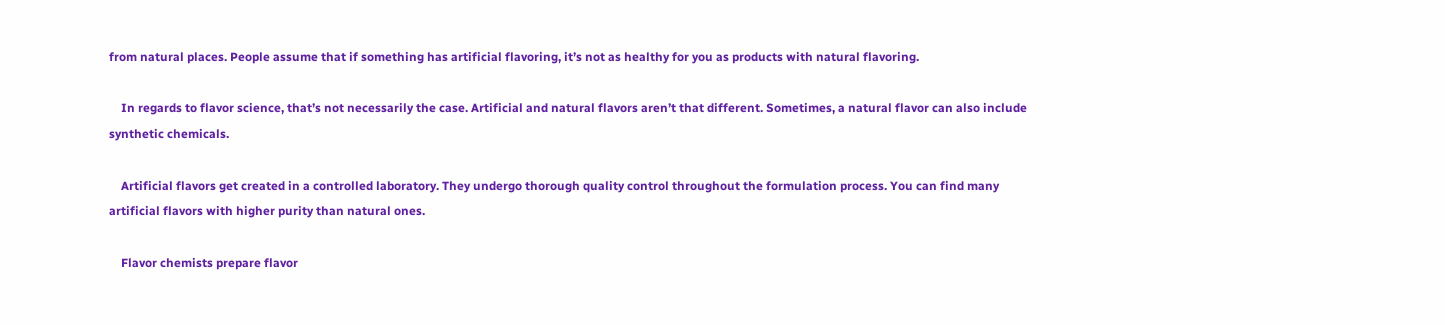from natural places. People assume that if something has artificial flavoring, it’s not as healthy for you as products with natural flavoring.

    In regards to flavor science, that’s not necessarily the case. Artificial and natural flavors aren’t that different. Sometimes, a natural flavor can also include synthetic chemicals.

    Artificial flavors get created in a controlled laboratory. They undergo thorough quality control throughout the formulation process. You can find many artificial flavors with higher purity than natural ones.

    Flavor chemists prepare flavor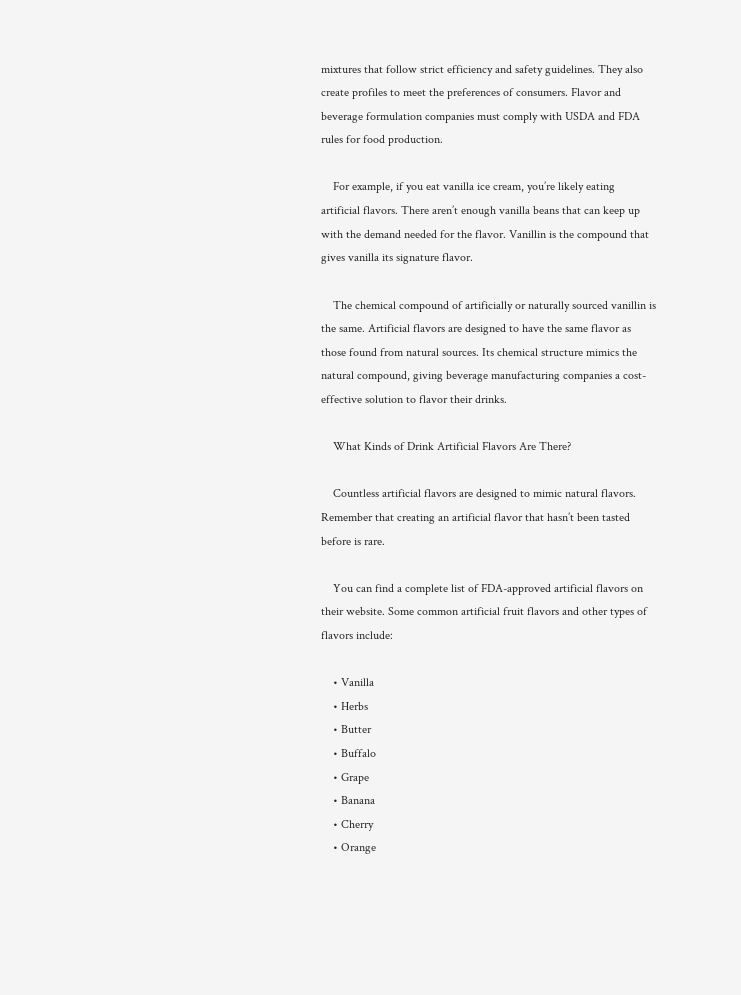mixtures that follow strict efficiency and safety guidelines. They also create profiles to meet the preferences of consumers. Flavor and beverage formulation companies must comply with USDA and FDA rules for food production.

    For example, if you eat vanilla ice cream, you’re likely eating artificial flavors. There aren’t enough vanilla beans that can keep up with the demand needed for the flavor. Vanillin is the compound that gives vanilla its signature flavor.

    The chemical compound of artificially or naturally sourced vanillin is the same. Artificial flavors are designed to have the same flavor as those found from natural sources. Its chemical structure mimics the natural compound, giving beverage manufacturing companies a cost-effective solution to flavor their drinks.

    What Kinds of Drink Artificial Flavors Are There?

    Countless artificial flavors are designed to mimic natural flavors. Remember that creating an artificial flavor that hasn’t been tasted before is rare.

    You can find a complete list of FDA-approved artificial flavors on their website. Some common artificial fruit flavors and other types of flavors include:

    • Vanilla
    • Herbs
    • Butter
    • Buffalo
    • Grape
    • Banana
    • Cherry
    • Orange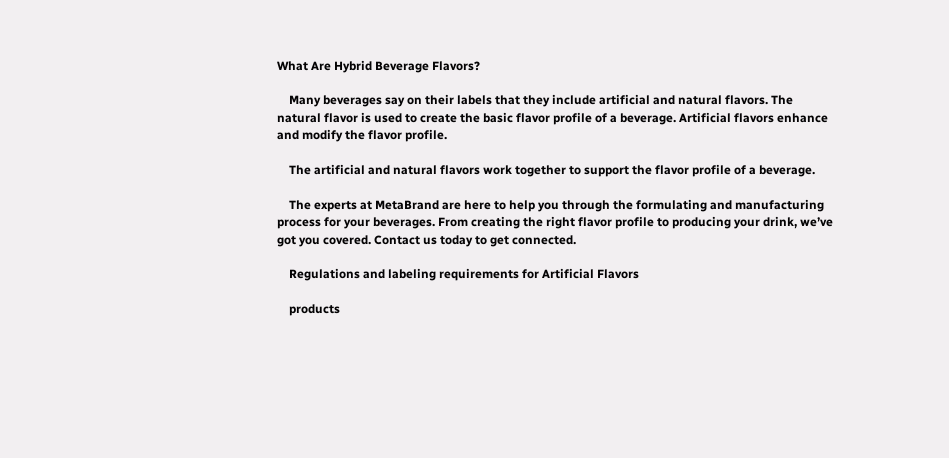What Are Hybrid Beverage Flavors?

    Many beverages say on their labels that they include artificial and natural flavors. The natural flavor is used to create the basic flavor profile of a beverage. Artificial flavors enhance and modify the flavor profile.

    The artificial and natural flavors work together to support the flavor profile of a beverage.

    The experts at MetaBrand are here to help you through the formulating and manufacturing process for your beverages. From creating the right flavor profile to producing your drink, we’ve got you covered. Contact us today to get connected.

    Regulations and labeling requirements for Artificial Flavors

    products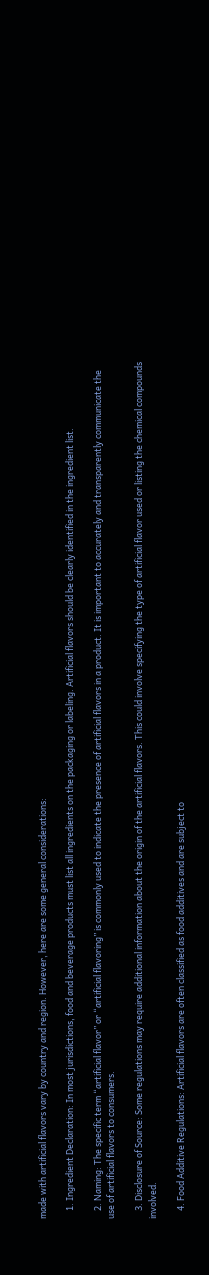made with artificial flavors vary by country and region. However, here are some general considerations:

    1. Ingredient Declaration: In most jurisdictions, food and beverage products must list all ingredients on the packaging or labeling. Artificial flavors should be clearly identified in the ingredient list.

    2. Naming: The specific term “artificial flavor” or “artificial flavoring” is commonly used to indicate the presence of artificial flavors in a product. It is important to accurately and transparently communicate the use of artificial flavors to consumers.

    3. Disclosure of Source: Some regulations may require additional information about the origin of the artificial flavors. This could involve specifying the type of artificial flavor used or listing the chemical compounds involved.

    4. Food Additive Regulations: Artificial flavors are often classified as food additives and are subject to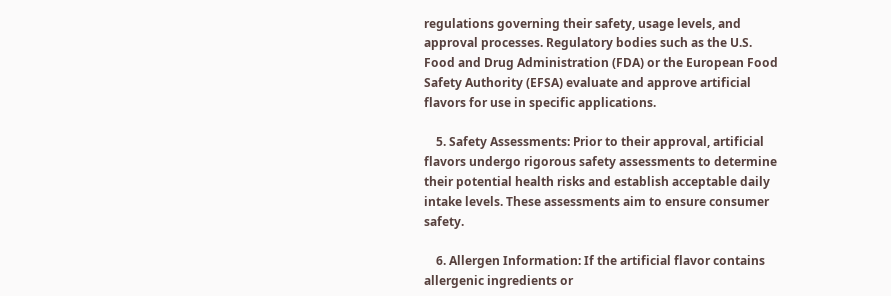regulations governing their safety, usage levels, and approval processes. Regulatory bodies such as the U.S. Food and Drug Administration (FDA) or the European Food Safety Authority (EFSA) evaluate and approve artificial flavors for use in specific applications.

    5. Safety Assessments: Prior to their approval, artificial flavors undergo rigorous safety assessments to determine their potential health risks and establish acceptable daily intake levels. These assessments aim to ensure consumer safety.

    6. Allergen Information: If the artificial flavor contains allergenic ingredients or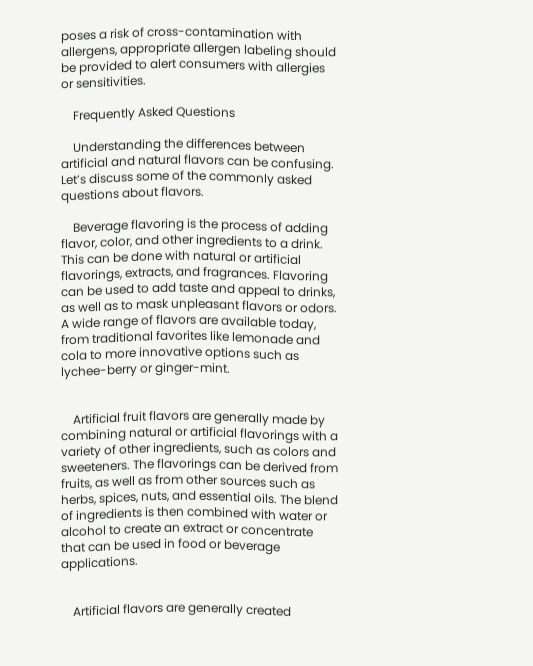poses a risk of cross-contamination with allergens, appropriate allergen labeling should be provided to alert consumers with allergies or sensitivities.

    Frequently Asked Questions

    Understanding the differences between artificial and natural flavors can be confusing. Let’s discuss some of the commonly asked questions about flavors.

    Beverage flavoring is the process of adding flavor, color, and other ingredients to a drink. This can be done with natural or artificial flavorings, extracts, and fragrances. Flavoring can be used to add taste and appeal to drinks, as well as to mask unpleasant flavors or odors. A wide range of flavors are available today, from traditional favorites like lemonade and cola to more innovative options such as lychee-berry or ginger-mint.


    Artificial fruit flavors are generally made by combining natural or artificial flavorings with a variety of other ingredients, such as colors and sweeteners. The flavorings can be derived from fruits, as well as from other sources such as herbs, spices, nuts, and essential oils. The blend of ingredients is then combined with water or alcohol to create an extract or concentrate that can be used in food or beverage applications.


    Artificial flavors are generally created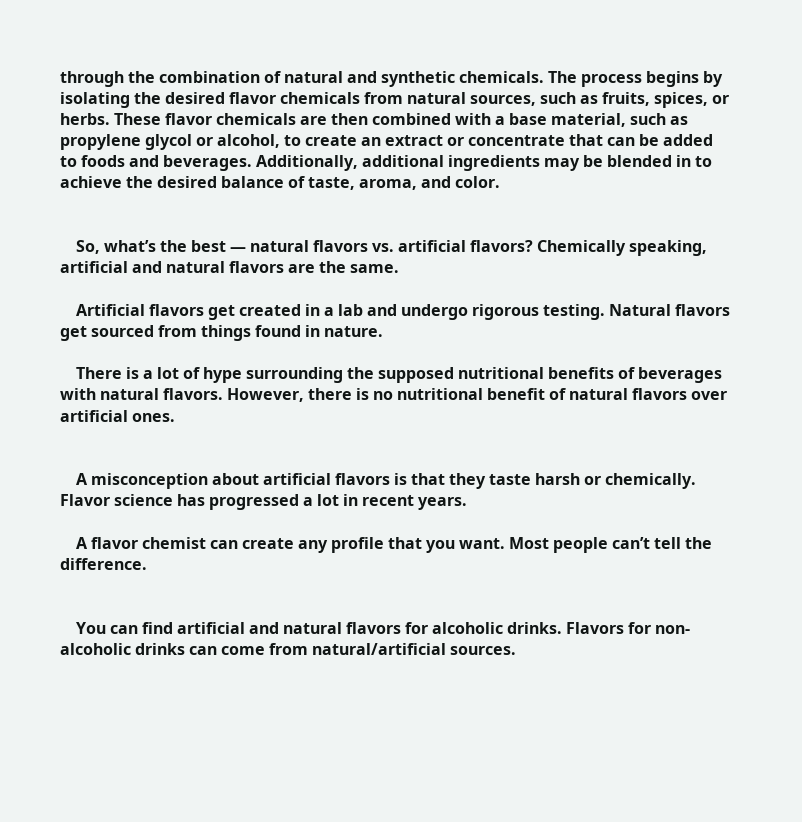through the combination of natural and synthetic chemicals. The process begins by isolating the desired flavor chemicals from natural sources, such as fruits, spices, or herbs. These flavor chemicals are then combined with a base material, such as propylene glycol or alcohol, to create an extract or concentrate that can be added to foods and beverages. Additionally, additional ingredients may be blended in to achieve the desired balance of taste, aroma, and color.


    So, what’s the best — natural flavors vs. artificial flavors? Chemically speaking, artificial and natural flavors are the same.

    Artificial flavors get created in a lab and undergo rigorous testing. Natural flavors get sourced from things found in nature.

    There is a lot of hype surrounding the supposed nutritional benefits of beverages with natural flavors. However, there is no nutritional benefit of natural flavors over artificial ones.


    A misconception about artificial flavors is that they taste harsh or chemically. Flavor science has progressed a lot in recent years.

    A flavor chemist can create any profile that you want. Most people can’t tell the difference.


    You can find artificial and natural flavors for alcoholic drinks. Flavors for non-alcoholic drinks can come from natural/artificial sources.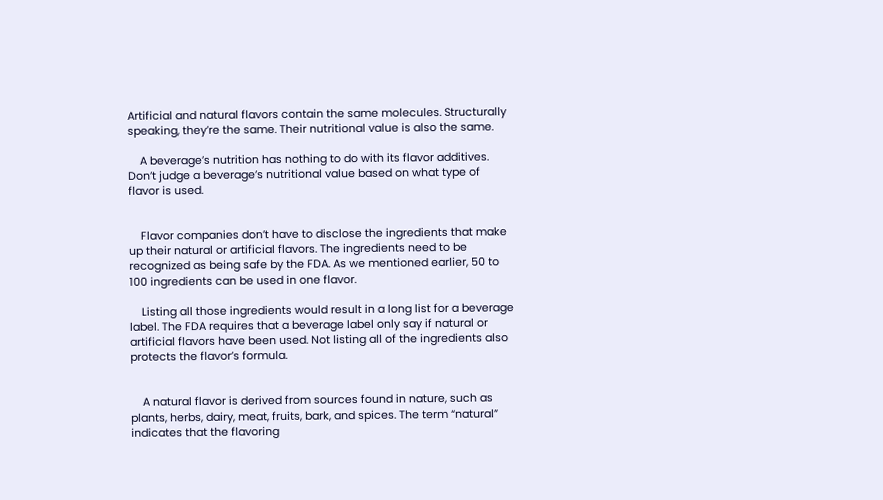Artificial and natural flavors contain the same molecules. Structurally speaking, they’re the same. Their nutritional value is also the same.

    A beverage’s nutrition has nothing to do with its flavor additives. Don’t judge a beverage’s nutritional value based on what type of flavor is used.


    Flavor companies don’t have to disclose the ingredients that make up their natural or artificial flavors. The ingredients need to be recognized as being safe by the FDA. As we mentioned earlier, 50 to 100 ingredients can be used in one flavor.

    Listing all those ingredients would result in a long list for a beverage label. The FDA requires that a beverage label only say if natural or artificial flavors have been used. Not listing all of the ingredients also protects the flavor’s formula.


    A natural flavor is derived from sources found in nature, such as plants, herbs, dairy, meat, fruits, bark, and spices. The term “natural” indicates that the flavoring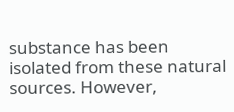substance has been isolated from these natural sources. However,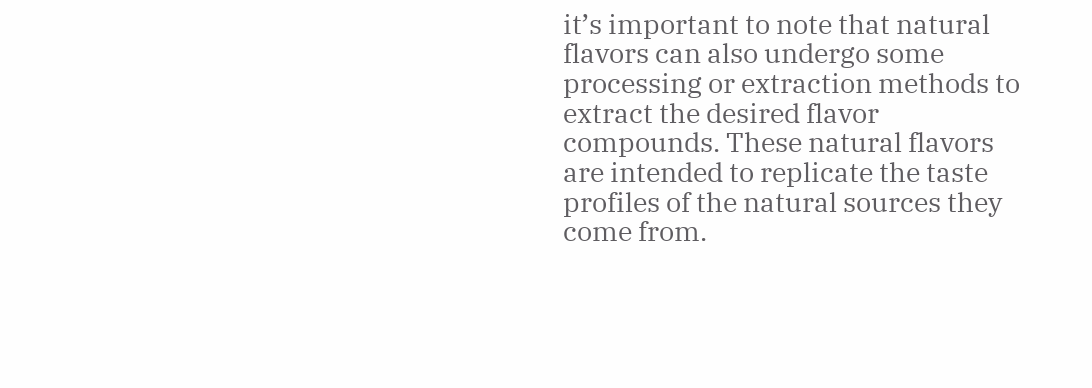it’s important to note that natural flavors can also undergo some processing or extraction methods to extract the desired flavor compounds. These natural flavors are intended to replicate the taste profiles of the natural sources they come from.